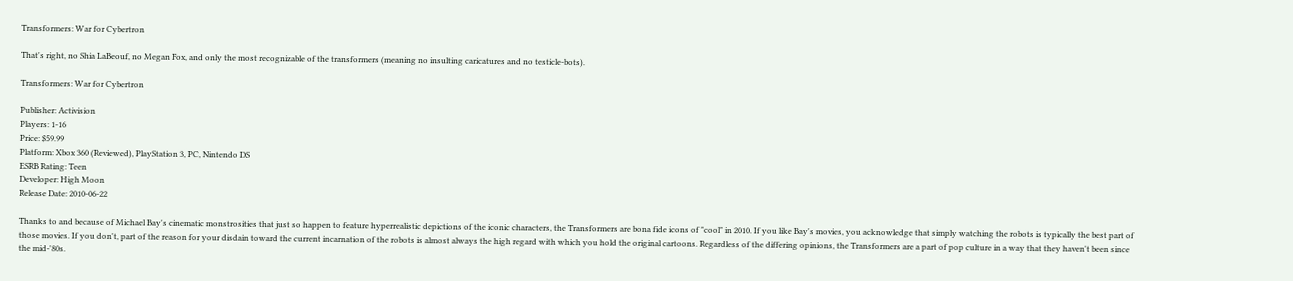Transformers: War for Cybertron

That's right, no Shia LaBeouf, no Megan Fox, and only the most recognizable of the transformers (meaning no insulting caricatures and no testicle-bots).

Transformers: War for Cybertron

Publisher: Activision
Players: 1-16
Price: $59.99
Platform: Xbox 360 (Reviewed), PlayStation 3, PC, Nintendo DS
ESRB Rating: Teen
Developer: High Moon
Release Date: 2010-06-22

Thanks to and because of Michael Bay's cinematic monstrosities that just so happen to feature hyperrealistic depictions of the iconic characters, the Transformers are bona fide icons of "cool" in 2010. If you like Bay's movies, you acknowledge that simply watching the robots is typically the best part of those movies. If you don't, part of the reason for your disdain toward the current incarnation of the robots is almost always the high regard with which you hold the original cartoons. Regardless of the differing opinions, the Transformers are a part of pop culture in a way that they haven't been since the mid-'80s.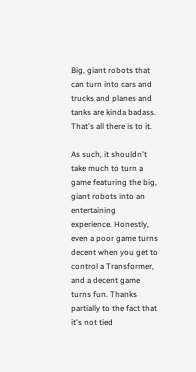Big, giant robots that can turn into cars and trucks and planes and tanks are kinda badass. That's all there is to it.

As such, it shouldn't take much to turn a game featuring the big, giant robots into an entertaining experience. Honestly, even a poor game turns decent when you get to control a Transformer, and a decent game turns fun. Thanks partially to the fact that it's not tied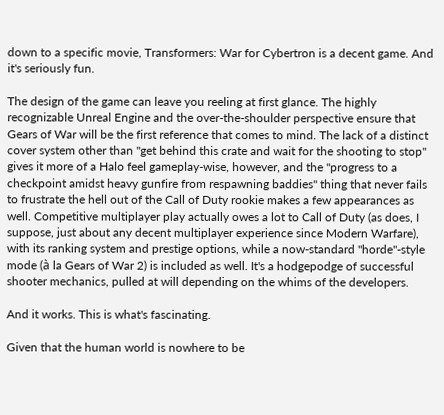down to a specific movie, Transformers: War for Cybertron is a decent game. And it's seriously fun.

The design of the game can leave you reeling at first glance. The highly recognizable Unreal Engine and the over-the-shoulder perspective ensure that Gears of War will be the first reference that comes to mind. The lack of a distinct cover system other than "get behind this crate and wait for the shooting to stop" gives it more of a Halo feel gameplay-wise, however, and the "progress to a checkpoint amidst heavy gunfire from respawning baddies" thing that never fails to frustrate the hell out of the Call of Duty rookie makes a few appearances as well. Competitive multiplayer play actually owes a lot to Call of Duty (as does, I suppose, just about any decent multiplayer experience since Modern Warfare), with its ranking system and prestige options, while a now-standard "horde"-style mode (à la Gears of War 2) is included as well. It's a hodgepodge of successful shooter mechanics, pulled at will depending on the whims of the developers.

And it works. This is what's fascinating.

Given that the human world is nowhere to be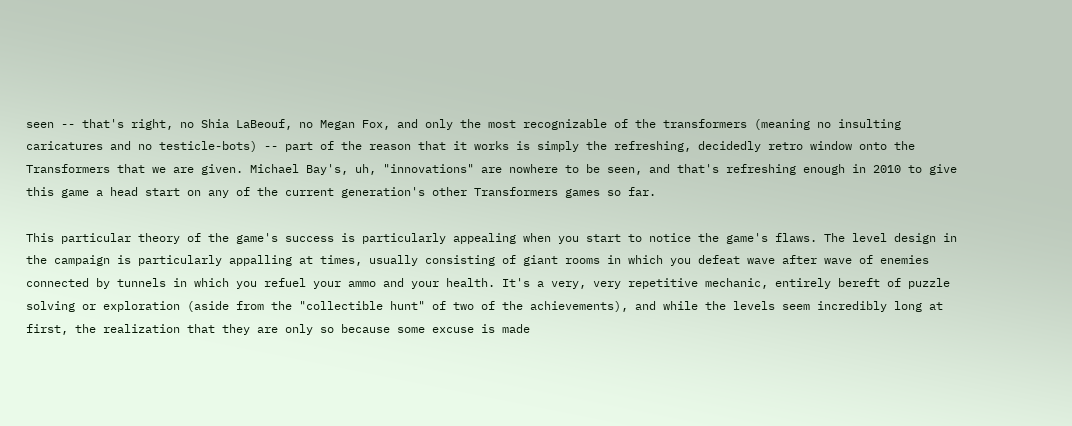seen -- that's right, no Shia LaBeouf, no Megan Fox, and only the most recognizable of the transformers (meaning no insulting caricatures and no testicle-bots) -- part of the reason that it works is simply the refreshing, decidedly retro window onto the Transformers that we are given. Michael Bay's, uh, "innovations" are nowhere to be seen, and that's refreshing enough in 2010 to give this game a head start on any of the current generation's other Transformers games so far.

This particular theory of the game's success is particularly appealing when you start to notice the game's flaws. The level design in the campaign is particularly appalling at times, usually consisting of giant rooms in which you defeat wave after wave of enemies connected by tunnels in which you refuel your ammo and your health. It's a very, very repetitive mechanic, entirely bereft of puzzle solving or exploration (aside from the "collectible hunt" of two of the achievements), and while the levels seem incredibly long at first, the realization that they are only so because some excuse is made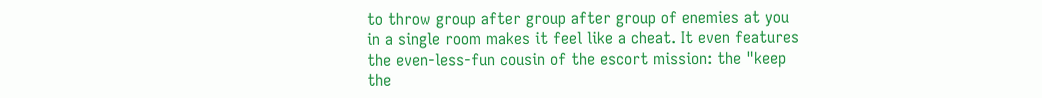to throw group after group after group of enemies at you in a single room makes it feel like a cheat. It even features the even-less-fun cousin of the escort mission: the "keep the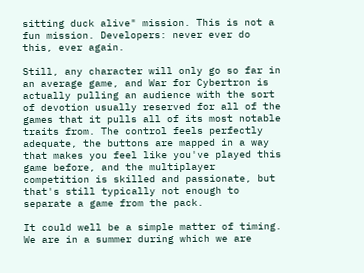sitting duck alive" mission. This is not a fun mission. Developers: never ever do this, ever again.

Still, any character will only go so far in an average game, and War for Cybertron is actually pulling an audience with the sort of devotion usually reserved for all of the games that it pulls all of its most notable traits from. The control feels perfectly adequate, the buttons are mapped in a way that makes you feel like you've played this game before, and the multiplayer competition is skilled and passionate, but that's still typically not enough to separate a game from the pack.

It could well be a simple matter of timing. We are in a summer during which we are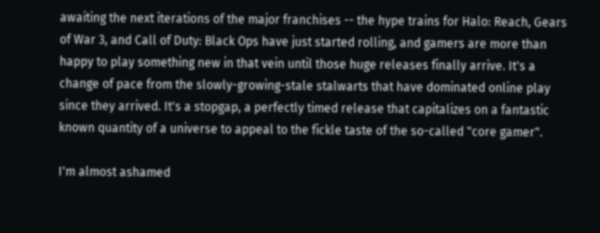awaiting the next iterations of the major franchises -- the hype trains for Halo: Reach, Gears of War 3, and Call of Duty: Black Ops have just started rolling, and gamers are more than happy to play something new in that vein until those huge releases finally arrive. It's a change of pace from the slowly-growing-stale stalwarts that have dominated online play since they arrived. It's a stopgap, a perfectly timed release that capitalizes on a fantastic known quantity of a universe to appeal to the fickle taste of the so-called "core gamer".

I'm almost ashamed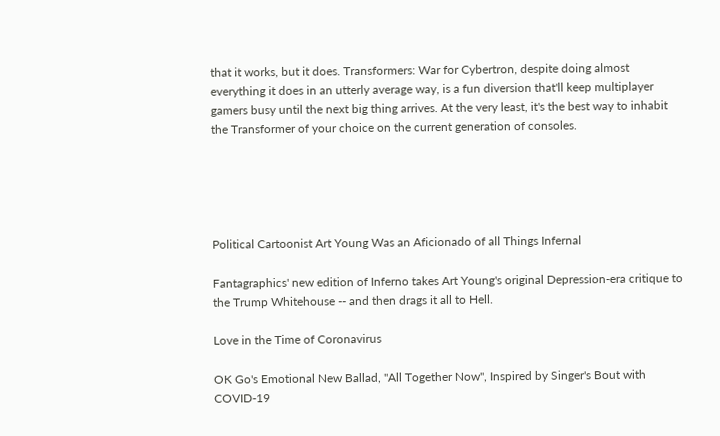that it works, but it does. Transformers: War for Cybertron, despite doing almost everything it does in an utterly average way, is a fun diversion that'll keep multiplayer gamers busy until the next big thing arrives. At the very least, it's the best way to inhabit the Transformer of your choice on the current generation of consoles.





Political Cartoonist Art Young Was an Aficionado of all Things Infernal

Fantagraphics' new edition of Inferno takes Art Young's original Depression-era critique to the Trump Whitehouse -- and then drags it all to Hell.

Love in the Time of Coronavirus

OK Go's Emotional New Ballad, "All Together Now", Inspired by Singer's Bout with COVID-19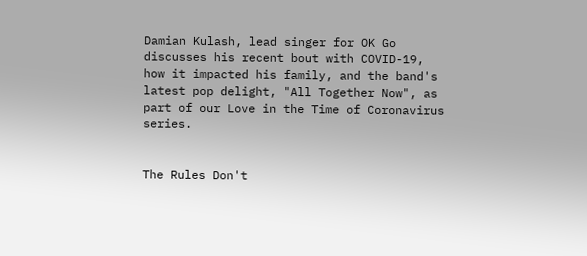Damian Kulash, lead singer for OK Go discusses his recent bout with COVID-19, how it impacted his family, and the band's latest pop delight, "All Together Now", as part of our Love in the Time of Coronavirus series.


The Rules Don't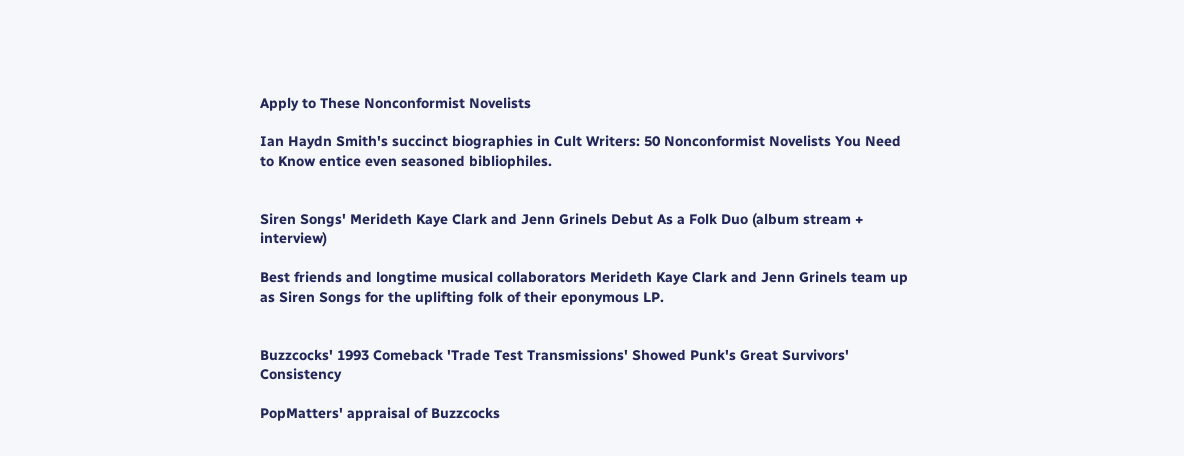Apply to These Nonconformist Novelists

Ian Haydn Smith's succinct biographies in Cult Writers: 50 Nonconformist Novelists You Need to Know entice even seasoned bibliophiles.


Siren Songs' Merideth Kaye Clark and Jenn Grinels Debut As a Folk Duo (album stream + interview)

Best friends and longtime musical collaborators Merideth Kaye Clark and Jenn Grinels team up as Siren Songs for the uplifting folk of their eponymous LP.


Buzzcocks' 1993 Comeback 'Trade Test Transmissions' Showed Punk's Great Survivors' Consistency

PopMatters' appraisal of Buzzcocks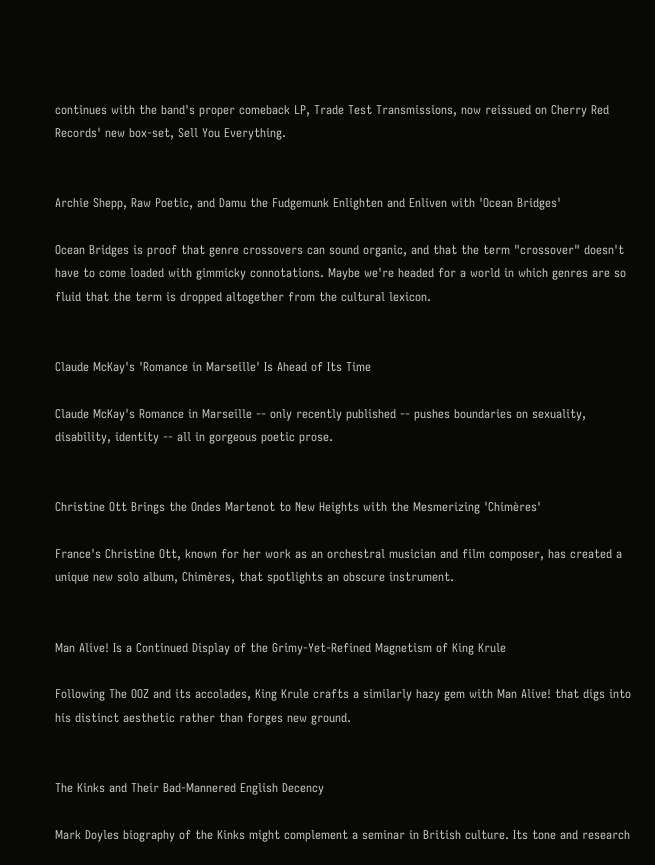continues with the band's proper comeback LP, Trade Test Transmissions, now reissued on Cherry Red Records' new box-set, Sell You Everything.


Archie Shepp, Raw Poetic, and Damu the Fudgemunk Enlighten and Enliven with 'Ocean Bridges'

Ocean Bridges is proof that genre crossovers can sound organic, and that the term "crossover" doesn't have to come loaded with gimmicky connotations. Maybe we're headed for a world in which genres are so fluid that the term is dropped altogether from the cultural lexicon.


Claude McKay's 'Romance in Marseille' Is Ahead of Its Time

Claude McKay's Romance in Marseille -- only recently published -- pushes boundaries on sexuality, disability, identity -- all in gorgeous poetic prose.


Christine Ott Brings the Ondes Martenot to New Heights with the Mesmerizing 'Chimères'

France's Christine Ott, known for her work as an orchestral musician and film composer, has created a unique new solo album, Chimères, that spotlights an obscure instrument.


Man Alive! Is a Continued Display of the Grimy-Yet-Refined Magnetism of King Krule

Following The OOZ and its accolades, King Krule crafts a similarly hazy gem with Man Alive! that digs into his distinct aesthetic rather than forges new ground.


The Kinks and Their Bad-Mannered English Decency

Mark Doyles biography of the Kinks might complement a seminar in British culture. Its tone and research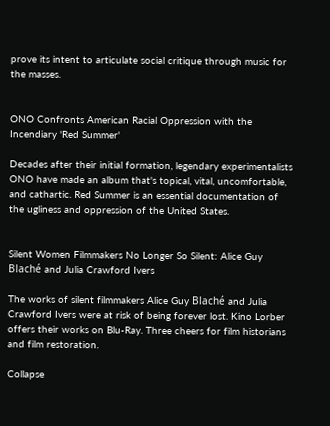prove its intent to articulate social critique through music for the masses.


ONO Confronts American Racial Oppression with the Incendiary 'Red Summer'

Decades after their initial formation, legendary experimentalists ONO have made an album that's topical, vital, uncomfortable, and cathartic. Red Summer is an essential documentation of the ugliness and oppression of the United States.


Silent Women Filmmakers No Longer So Silent: Alice Guy Blaché and Julia Crawford Ivers

The works of silent filmmakers Alice Guy Blaché and Julia Crawford Ivers were at risk of being forever lost. Kino Lorber offers their works on Blu-Ray. Three cheers for film historians and film restoration.

Collapse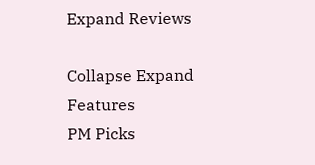Expand Reviews

Collapse Expand Features
PM Picks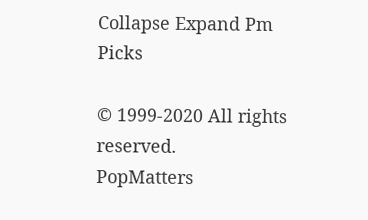Collapse Expand Pm Picks

© 1999-2020 All rights reserved.
PopMatters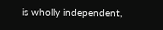is wholly independent,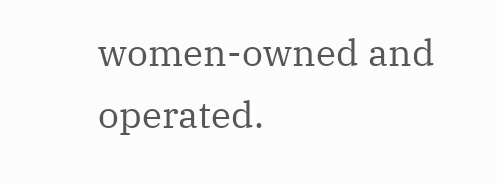women-owned and operated.